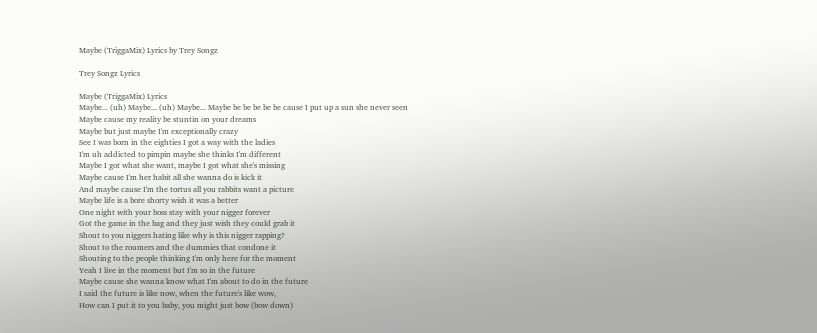Maybe (TriggaMix) Lyrics by Trey Songz

Trey Songz Lyrics

Maybe (TriggaMix) Lyrics
Maybe... (uh) Maybe... (uh) Maybe... Maybe be be be be be cause I put up a sun she never seen
Maybe cause my reality be stuntin on your dreams
Maybe but just maybe I'm exceptionally crazy
See I was born in the eighties I got a way with the ladies
I'm uh addicted to pimpin maybe she thinks I'm different
Maybe I got what she want, maybe I got what she's missing
Maybe cause I'm her habit all she wanna do is kick it
And maybe cause I'm the tortus all you rabbits want a picture
Maybe life is a bore shorty wish it was a better
One night with your boss stay with your nigger forever
Got the game in the bag and they just wish they could grab it
Shout to you niggers hating like why is this nigger rapping?
Shout to the roumers and the dummies that condone it
Shouting to the people thinking I'm only here for the moment
Yeah I live in the moment but I'm so in the future
Maybe cause she wanna know what I'm about to do in the future
I said the future is like now, when the future's like wow,
How can I put it to you baby, you might just bow (bow down)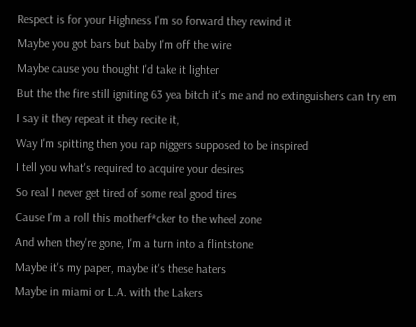Respect is for your Highness I'm so forward they rewind it
Maybe you got bars but baby I'm off the wire
Maybe cause you thought I'd take it lighter
But the the fire still igniting 63 yea bitch it's me and no extinguishers can try em
I say it they repeat it they recite it,
Way I'm spitting then you rap niggers supposed to be inspired
I tell you what's required to acquire your desires
So real I never get tired of some real good tires
Cause I'm a roll this motherf*cker to the wheel zone
And when they're gone, I'm a turn into a flintstone
Maybe it's my paper, maybe it's these haters
Maybe in miami or L.A. with the Lakers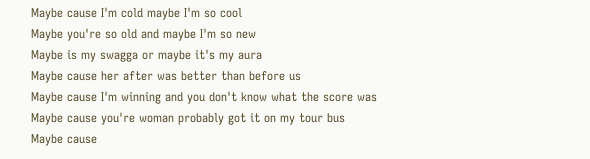Maybe cause I'm cold maybe I'm so cool
Maybe you're so old and maybe I'm so new
Maybe is my swagga or maybe it's my aura
Maybe cause her after was better than before us
Maybe cause I'm winning and you don't know what the score was
Maybe cause you're woman probably got it on my tour bus
Maybe cause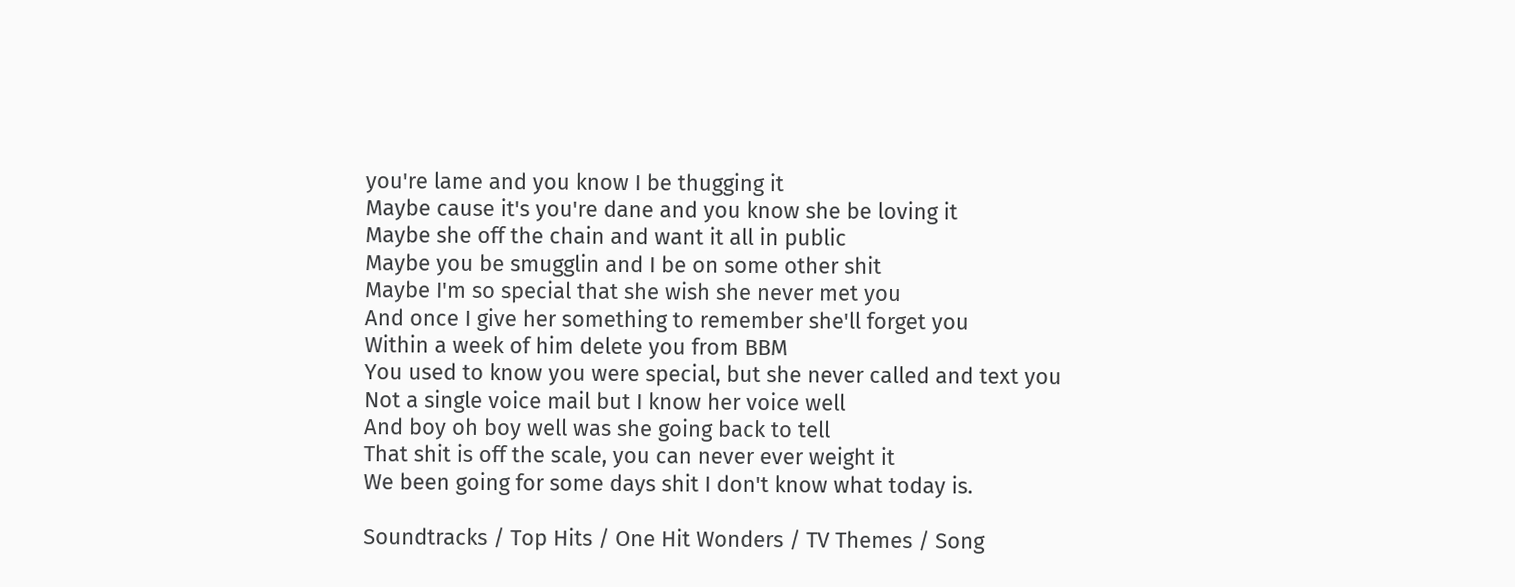you're lame and you know I be thugging it
Maybe cause it's you're dane and you know she be loving it
Maybe she off the chain and want it all in public
Maybe you be smugglin and I be on some other shit
Maybe I'm so special that she wish she never met you
And once I give her something to remember she'll forget you
Within a week of him delete you from BBM
You used to know you were special, but she never called and text you
Not a single voice mail but I know her voice well
And boy oh boy well was she going back to tell
That shit is off the scale, you can never ever weight it
We been going for some days shit I don't know what today is.

Soundtracks / Top Hits / One Hit Wonders / TV Themes / Song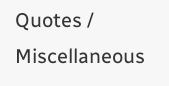Quotes / Miscellaneous